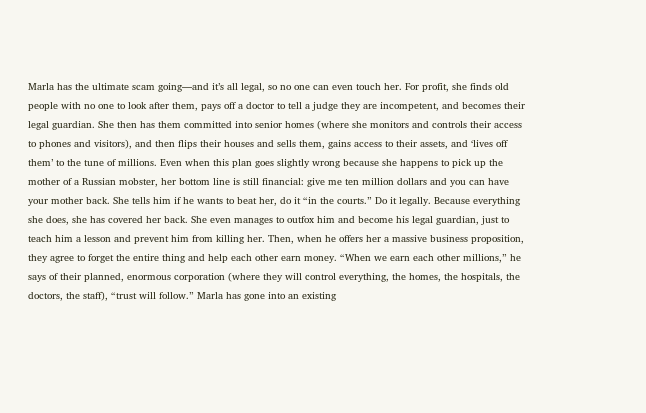Marla has the ultimate scam going—and it’s all legal, so no one can even touch her. For profit, she finds old people with no one to look after them, pays off a doctor to tell a judge they are incompetent, and becomes their legal guardian. She then has them committed into senior homes (where she monitors and controls their access to phones and visitors), and then flips their houses and sells them, gains access to their assets, and ‘lives off them’ to the tune of millions. Even when this plan goes slightly wrong because she happens to pick up the mother of a Russian mobster, her bottom line is still financial: give me ten million dollars and you can have your mother back. She tells him if he wants to beat her, do it “in the courts.” Do it legally. Because everything she does, she has covered her back. She even manages to outfox him and become his legal guardian, just to teach him a lesson and prevent him from killing her. Then, when he offers her a massive business proposition, they agree to forget the entire thing and help each other earn money. “When we earn each other millions,” he says of their planned, enormous corporation (where they will control everything, the homes, the hospitals, the doctors, the staff), “trust will follow.” Marla has gone into an existing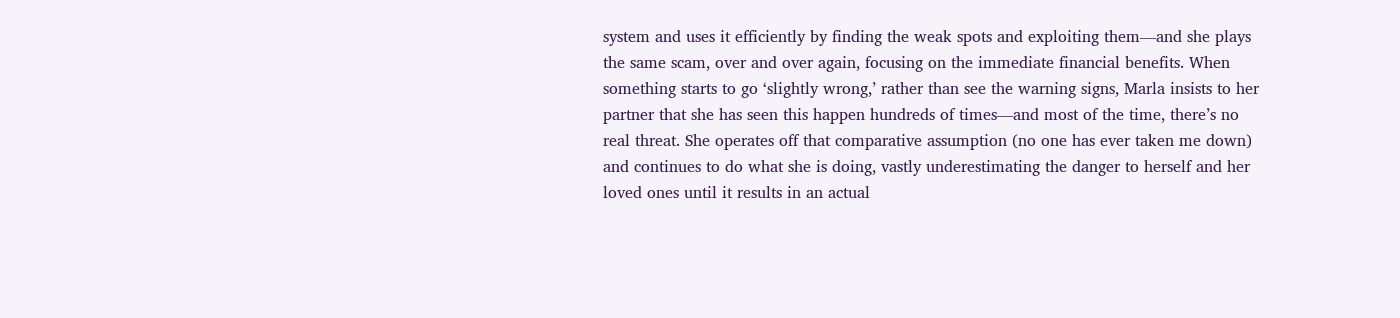system and uses it efficiently by finding the weak spots and exploiting them—and she plays the same scam, over and over again, focusing on the immediate financial benefits. When something starts to go ‘slightly wrong,’ rather than see the warning signs, Marla insists to her partner that she has seen this happen hundreds of times—and most of the time, there’s no real threat. She operates off that comparative assumption (no one has ever taken me down) and continues to do what she is doing, vastly underestimating the danger to herself and her loved ones until it results in an actual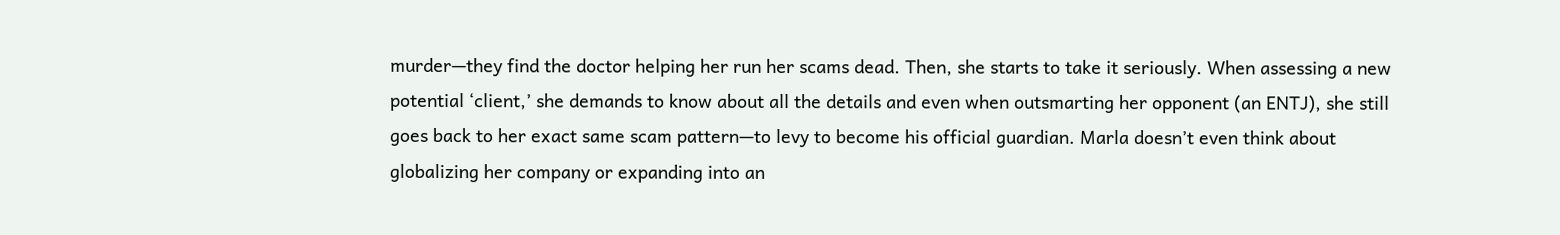murder—they find the doctor helping her run her scams dead. Then, she starts to take it seriously. When assessing a new potential ‘client,’ she demands to know about all the details and even when outsmarting her opponent (an ENTJ), she still goes back to her exact same scam pattern—to levy to become his official guardian. Marla doesn’t even think about globalizing her company or expanding into an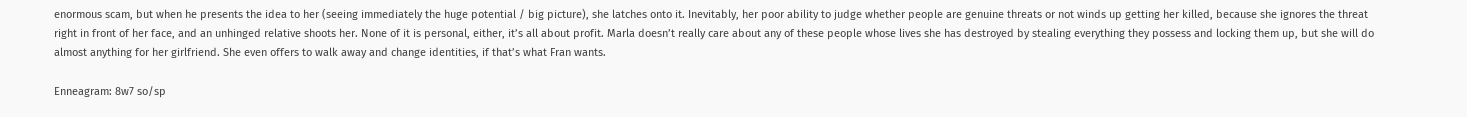enormous scam, but when he presents the idea to her (seeing immediately the huge potential / big picture), she latches onto it. Inevitably, her poor ability to judge whether people are genuine threats or not winds up getting her killed, because she ignores the threat right in front of her face, and an unhinged relative shoots her. None of it is personal, either, it’s all about profit. Marla doesn’t really care about any of these people whose lives she has destroyed by stealing everything they possess and locking them up, but she will do almost anything for her girlfriend. She even offers to walk away and change identities, if that’s what Fran wants.

Enneagram: 8w7 so/sp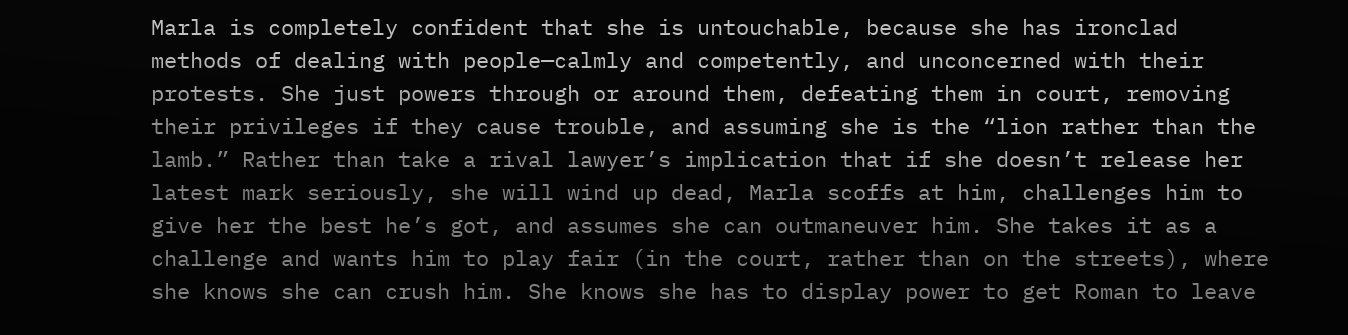Marla is completely confident that she is untouchable, because she has ironclad methods of dealing with people—calmly and competently, and unconcerned with their protests. She just powers through or around them, defeating them in court, removing their privileges if they cause trouble, and assuming she is the “lion rather than the lamb.” Rather than take a rival lawyer’s implication that if she doesn’t release her latest mark seriously, she will wind up dead, Marla scoffs at him, challenges him to give her the best he’s got, and assumes she can outmaneuver him. She takes it as a challenge and wants him to play fair (in the court, rather than on the streets), where she knows she can crush him. She knows she has to display power to get Roman to leave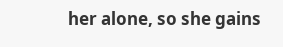her alone, so she gains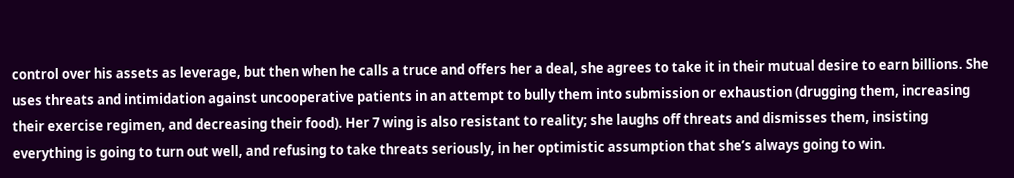control over his assets as leverage, but then when he calls a truce and offers her a deal, she agrees to take it in their mutual desire to earn billions. She uses threats and intimidation against uncooperative patients in an attempt to bully them into submission or exhaustion (drugging them, increasing their exercise regimen, and decreasing their food). Her 7 wing is also resistant to reality; she laughs off threats and dismisses them, insisting everything is going to turn out well, and refusing to take threats seriously, in her optimistic assumption that she’s always going to win.